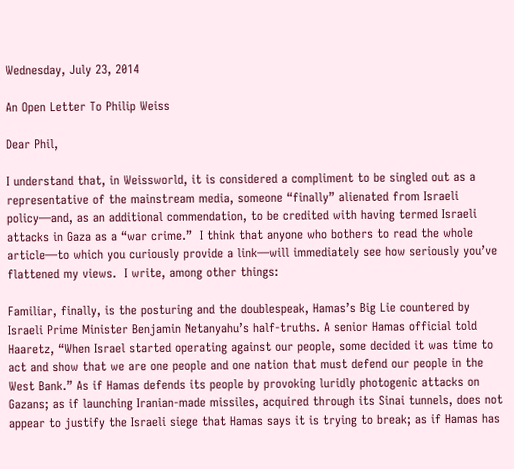Wednesday, July 23, 2014

An Open Letter To Philip Weiss

Dear Phil,

I understand that, in Weissworld, it is considered a compliment to be singled out as a representative of the mainstream media, someone “finally” alienated from Israeli policy—and, as an additional commendation, to be credited with having termed Israeli attacks in Gaza as a “war crime.”  I think that anyone who bothers to read the whole article—to which you curiously provide a link—will immediately see how seriously you’ve flattened my views.  I write, among other things:

Familiar, finally, is the posturing and the doublespeak, Hamas’s Big Lie countered by Israeli Prime Minister Benjamin Netanyahu’s half-truths. A senior Hamas official told Haaretz, “When Israel started operating against our people, some decided it was time to act and show that we are one people and one nation that must defend our people in the West Bank.” As if Hamas defends its people by provoking luridly photogenic attacks on Gazans; as if launching Iranian-made missiles, acquired through its Sinai tunnels, does not appear to justify the Israeli siege that Hamas says it is trying to break; as if Hamas has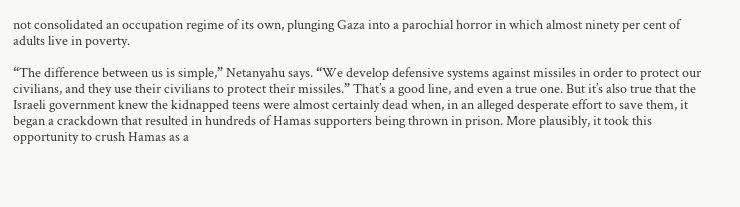not consolidated an occupation regime of its own, plunging Gaza into a parochial horror in which almost ninety per cent of adults live in poverty.

“The difference between us is simple,” Netanyahu says. “We develop defensive systems against missiles in order to protect our civilians, and they use their civilians to protect their missiles.” That’s a good line, and even a true one. But it’s also true that the Israeli government knew the kidnapped teens were almost certainly dead when, in an alleged desperate effort to save them, it began a crackdown that resulted in hundreds of Hamas supporters being thrown in prison. More plausibly, it took this opportunity to crush Hamas as a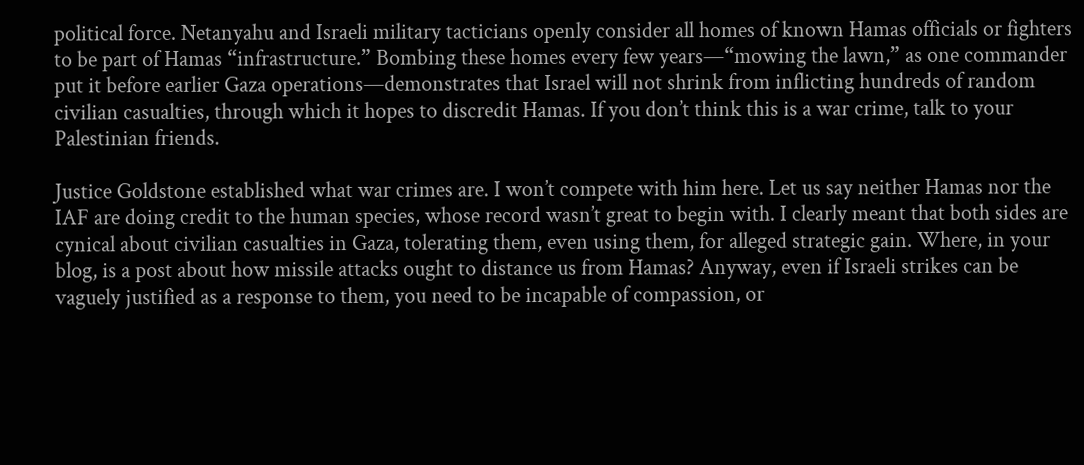political force. Netanyahu and Israeli military tacticians openly consider all homes of known Hamas officials or fighters to be part of Hamas “infrastructure.” Bombing these homes every few years—“mowing the lawn,” as one commander put it before earlier Gaza operations—demonstrates that Israel will not shrink from inflicting hundreds of random civilian casualties, through which it hopes to discredit Hamas. If you don’t think this is a war crime, talk to your Palestinian friends.

Justice Goldstone established what war crimes are. I won’t compete with him here. Let us say neither Hamas nor the IAF are doing credit to the human species, whose record wasn’t great to begin with. I clearly meant that both sides are cynical about civilian casualties in Gaza, tolerating them, even using them, for alleged strategic gain. Where, in your blog, is a post about how missile attacks ought to distance us from Hamas? Anyway, even if Israeli strikes can be vaguely justified as a response to them, you need to be incapable of compassion, or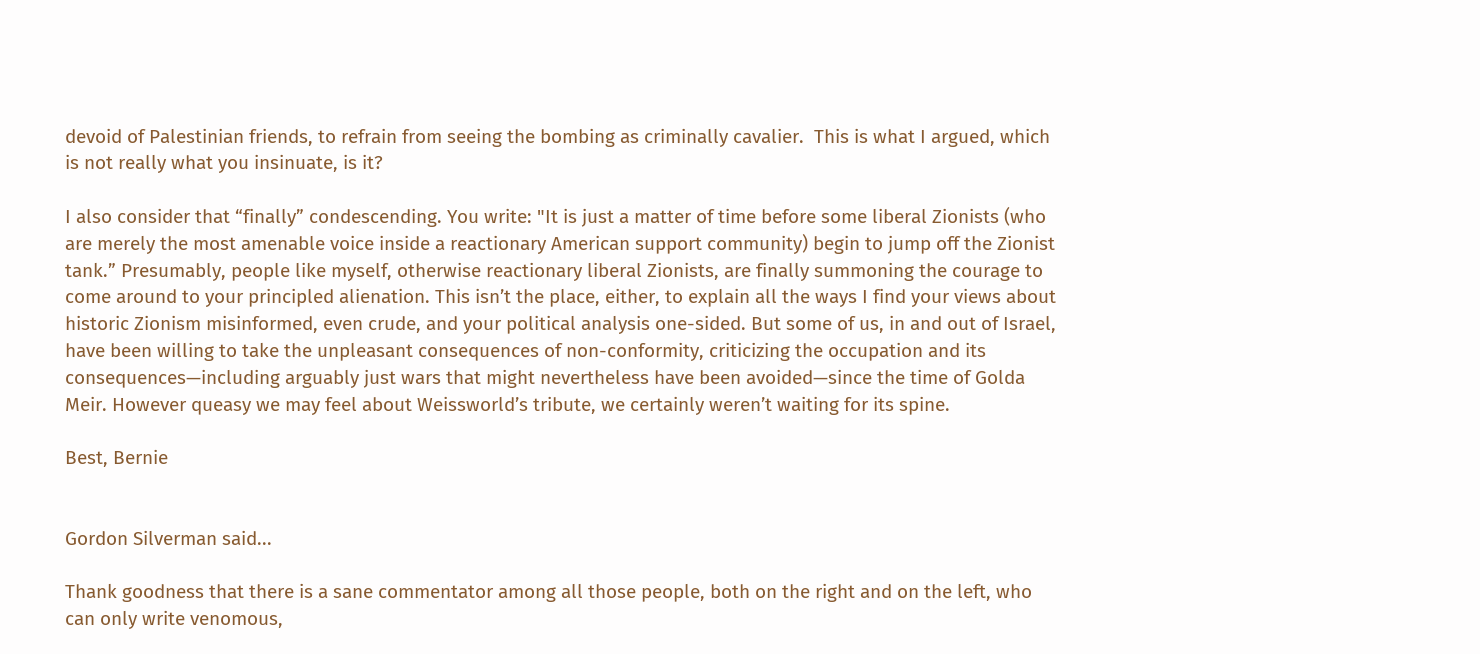devoid of Palestinian friends, to refrain from seeing the bombing as criminally cavalier.  This is what I argued, which is not really what you insinuate, is it?

I also consider that “finally” condescending. You write: "It is just a matter of time before some liberal Zionists (who are merely the most amenable voice inside a reactionary American support community) begin to jump off the Zionist tank.” Presumably, people like myself, otherwise reactionary liberal Zionists, are finally summoning the courage to come around to your principled alienation. This isn’t the place, either, to explain all the ways I find your views about historic Zionism misinformed, even crude, and your political analysis one-sided. But some of us, in and out of Israel, have been willing to take the unpleasant consequences of non-conformity, criticizing the occupation and its consequences—including arguably just wars that might nevertheless have been avoided—since the time of Golda Meir. However queasy we may feel about Weissworld’s tribute, we certainly weren’t waiting for its spine.

Best, Bernie


Gordon Silverman said...

Thank goodness that there is a sane commentator among all those people, both on the right and on the left, who can only write venomous,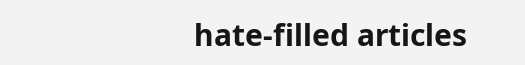hate-filled articles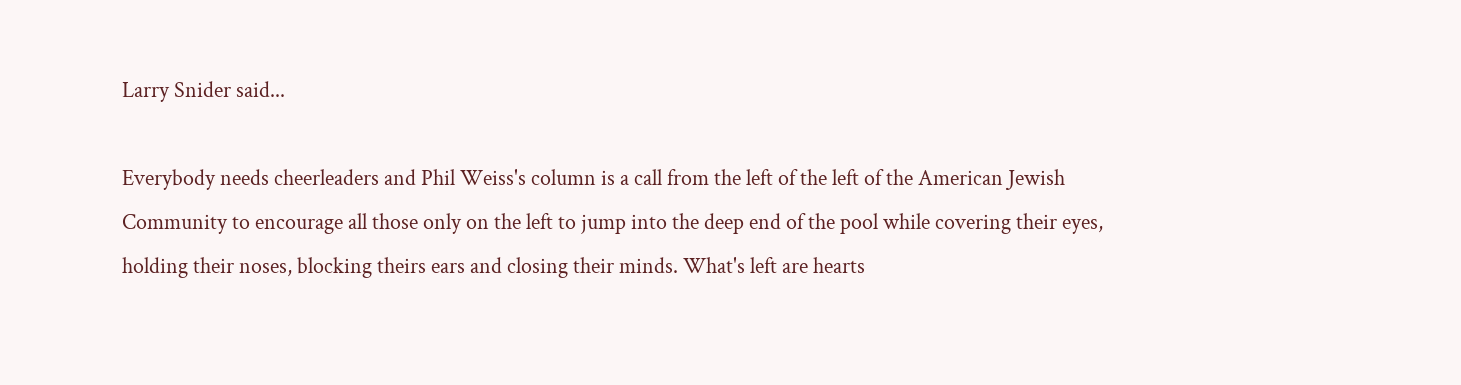Larry Snider said...

Everybody needs cheerleaders and Phil Weiss's column is a call from the left of the left of the American Jewish Community to encourage all those only on the left to jump into the deep end of the pool while covering their eyes, holding their noses, blocking theirs ears and closing their minds. What's left are hearts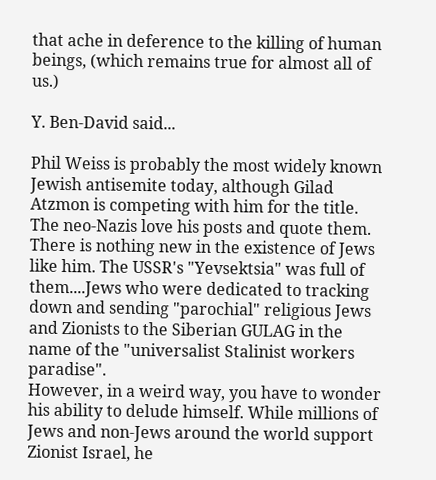that ache in deference to the killing of human beings, (which remains true for almost all of us.)

Y. Ben-David said...

Phil Weiss is probably the most widely known Jewish antisemite today, although Gilad Atzmon is competing with him for the title. The neo-Nazis love his posts and quote them. There is nothing new in the existence of Jews like him. The USSR's "Yevsektsia" was full of them....Jews who were dedicated to tracking down and sending "parochial" religious Jews and Zionists to the Siberian GULAG in the name of the "universalist Stalinist workers paradise".
However, in a weird way, you have to wonder his ability to delude himself. While millions of Jews and non-Jews around the world support Zionist Israel, he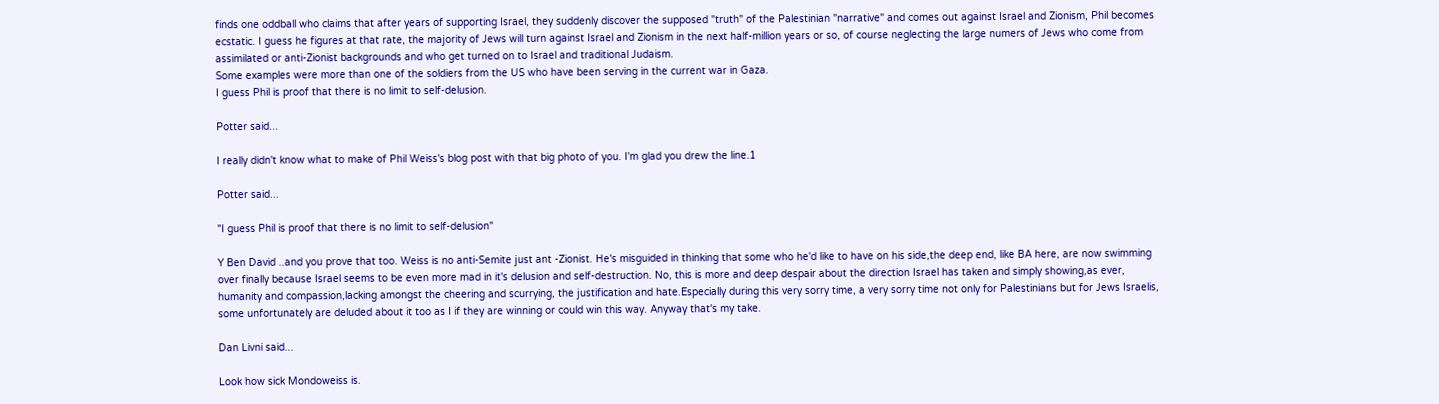finds one oddball who claims that after years of supporting Israel, they suddenly discover the supposed "truth" of the Palestinian "narrative" and comes out against Israel and Zionism, Phil becomes ecstatic. I guess he figures at that rate, the majority of Jews will turn against Israel and Zionism in the next half-million years or so, of course neglecting the large numers of Jews who come from assimilated or anti-Zionist backgrounds and who get turned on to Israel and traditional Judaism.
Some examples were more than one of the soldiers from the US who have been serving in the current war in Gaza.
I guess Phil is proof that there is no limit to self-delusion.

Potter said...

I really didn't know what to make of Phil Weiss's blog post with that big photo of you. I'm glad you drew the line.1

Potter said...

"I guess Phil is proof that there is no limit to self-delusion"

Y Ben David ..and you prove that too. Weiss is no anti-Semite just ant -Zionist. He's misguided in thinking that some who he'd like to have on his side,the deep end, like BA here, are now swimming over finally because Israel seems to be even more mad in it's delusion and self-destruction. No, this is more and deep despair about the direction Israel has taken and simply showing,as ever, humanity and compassion,lacking amongst the cheering and scurrying, the justification and hate.Especially during this very sorry time, a very sorry time not only for Palestinians but for Jews Israelis, some unfortunately are deluded about it too as I if they are winning or could win this way. Anyway that's my take.

Dan Livni said...

Look how sick Mondoweiss is.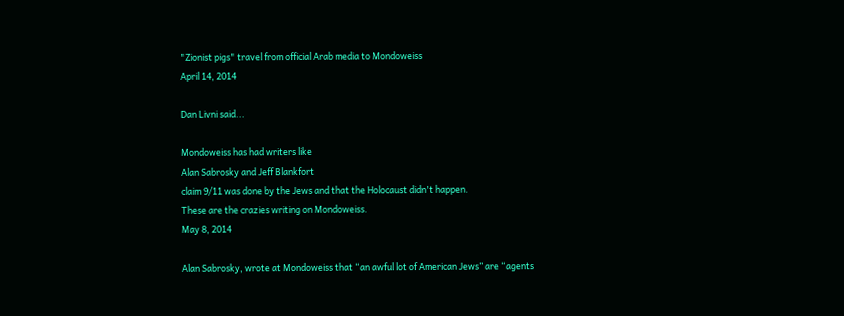"Zionist pigs" travel from official Arab media to Mondoweiss
April 14, 2014

Dan Livni said...

Mondoweiss has had writers like
Alan Sabrosky and Jeff Blankfort
claim 9/11 was done by the Jews and that the Holocaust didn't happen.
These are the crazies writing on Mondoweiss.
May 8, 2014

Alan Sabrosky, wrote at Mondoweiss that “an awful lot of American Jews” are “agents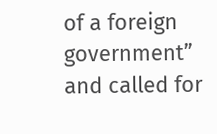of a foreign government” and called for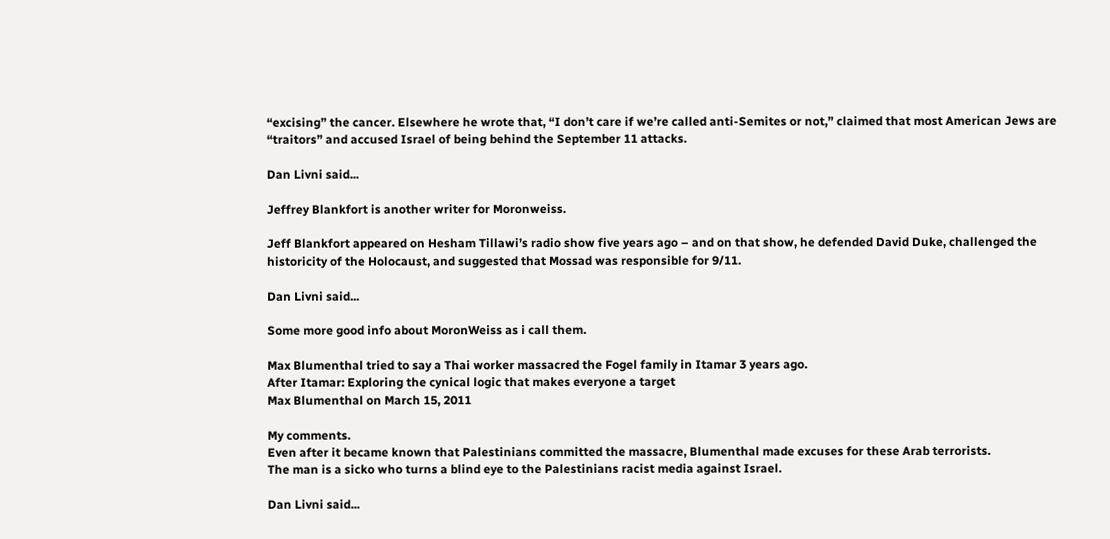“excising” the cancer. Elsewhere he wrote that, “I don’t care if we’re called anti-Semites or not,” claimed that most American Jews are “traitors” and accused Israel of being behind the September 11 attacks.

Dan Livni said...

Jeffrey Blankfort is another writer for Moronweiss.

Jeff Blankfort appeared on Hesham Tillawi’s radio show five years ago – and on that show, he defended David Duke, challenged the historicity of the Holocaust, and suggested that Mossad was responsible for 9/11.

Dan Livni said...

Some more good info about MoronWeiss as i call them.

Max Blumenthal tried to say a Thai worker massacred the Fogel family in Itamar 3 years ago.
After Itamar: Exploring the cynical logic that makes everyone a target
Max Blumenthal on March 15, 2011

My comments.
Even after it became known that Palestinians committed the massacre, Blumenthal made excuses for these Arab terrorists.
The man is a sicko who turns a blind eye to the Palestinians racist media against Israel.

Dan Livni said...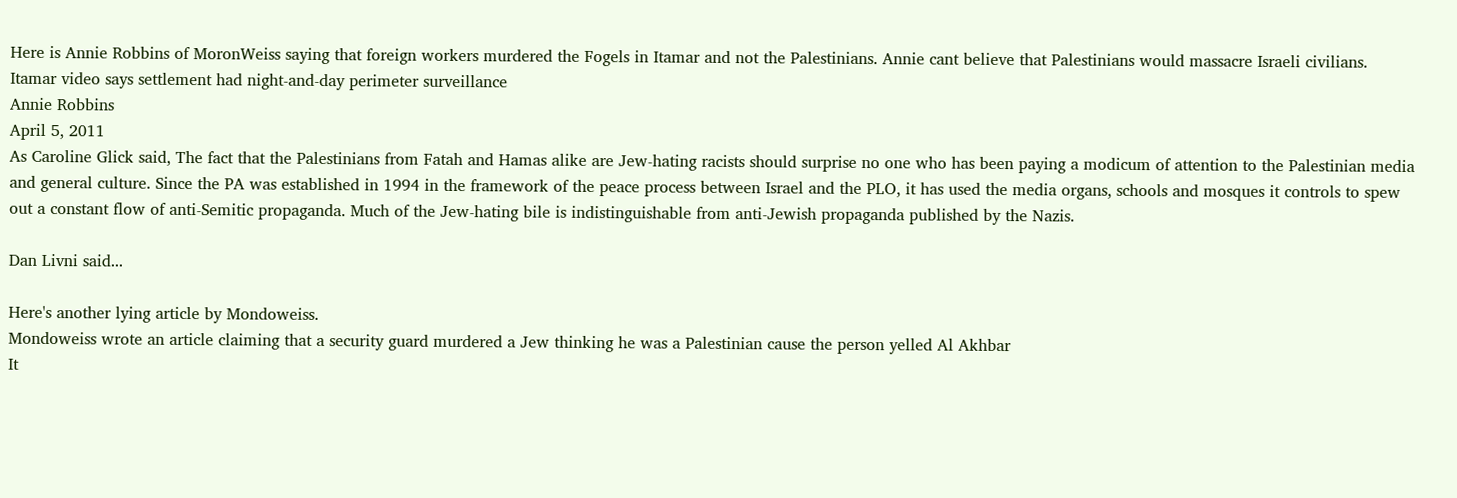Here is Annie Robbins of MoronWeiss saying that foreign workers murdered the Fogels in Itamar and not the Palestinians. Annie cant believe that Palestinians would massacre Israeli civilians.
Itamar video says settlement had night-and-day perimeter surveillance
Annie Robbins
April 5, 2011
As Caroline Glick said, The fact that the Palestinians from Fatah and Hamas alike are Jew-hating racists should surprise no one who has been paying a modicum of attention to the Palestinian media and general culture. Since the PA was established in 1994 in the framework of the peace process between Israel and the PLO, it has used the media organs, schools and mosques it controls to spew out a constant flow of anti-Semitic propaganda. Much of the Jew-hating bile is indistinguishable from anti-Jewish propaganda published by the Nazis.

Dan Livni said...

Here's another lying article by Mondoweiss.
Mondoweiss wrote an article claiming that a security guard murdered a Jew thinking he was a Palestinian cause the person yelled Al Akhbar
It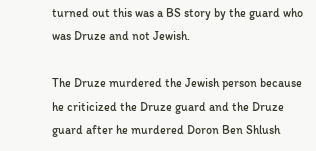turned out this was a BS story by the guard who was Druze and not Jewish.

The Druze murdered the Jewish person because he criticized the Druze guard and the Druze guard after he murdered Doron Ben Shlush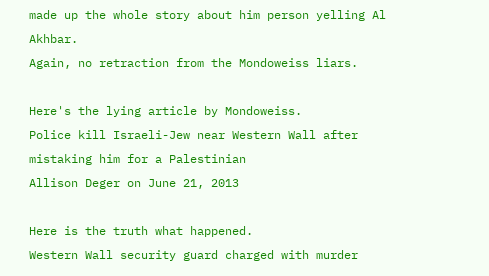made up the whole story about him person yelling Al Akhbar.
Again, no retraction from the Mondoweiss liars.

Here's the lying article by Mondoweiss.
Police kill Israeli-Jew near Western Wall after mistaking him for a Palestinian
Allison Deger on June 21, 2013

Here is the truth what happened.
Western Wall security guard charged with murder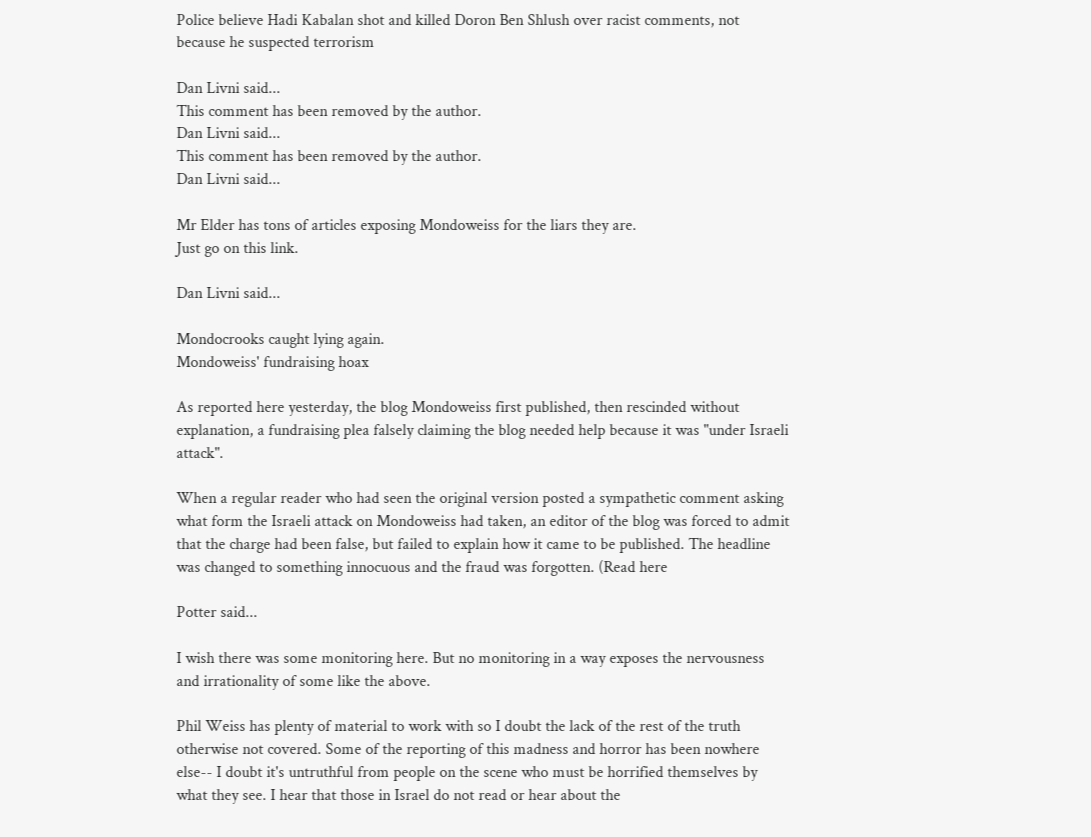Police believe Hadi Kabalan shot and killed Doron Ben Shlush over racist comments, not because he suspected terrorism

Dan Livni said...
This comment has been removed by the author.
Dan Livni said...
This comment has been removed by the author.
Dan Livni said...

Mr Elder has tons of articles exposing Mondoweiss for the liars they are.
Just go on this link.

Dan Livni said...

Mondocrooks caught lying again.
Mondoweiss' fundraising hoax

As reported here yesterday, the blog Mondoweiss first published, then rescinded without explanation, a fundraising plea falsely claiming the blog needed help because it was "under Israeli attack".

When a regular reader who had seen the original version posted a sympathetic comment asking what form the Israeli attack on Mondoweiss had taken, an editor of the blog was forced to admit that the charge had been false, but failed to explain how it came to be published. The headline was changed to something innocuous and the fraud was forgotten. (Read here

Potter said...

I wish there was some monitoring here. But no monitoring in a way exposes the nervousness and irrationality of some like the above.

Phil Weiss has plenty of material to work with so I doubt the lack of the rest of the truth otherwise not covered. Some of the reporting of this madness and horror has been nowhere else-- I doubt it's untruthful from people on the scene who must be horrified themselves by what they see. I hear that those in Israel do not read or hear about the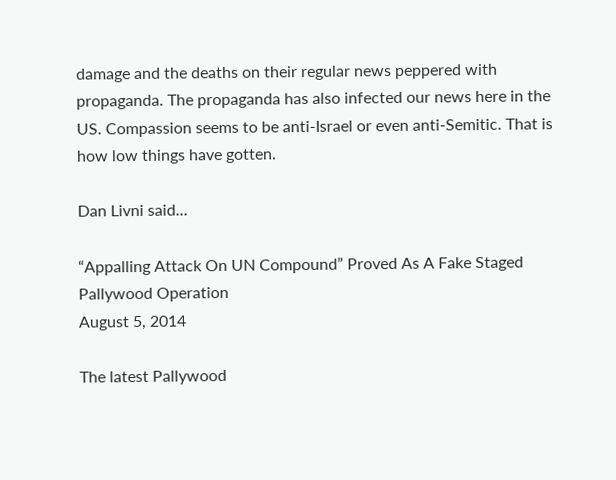damage and the deaths on their regular news peppered with propaganda. The propaganda has also infected our news here in the US. Compassion seems to be anti-Israel or even anti-Semitic. That is how low things have gotten.

Dan Livni said...

“Appalling Attack On UN Compound” Proved As A Fake Staged Pallywood Operation
August 5, 2014

The latest Pallywood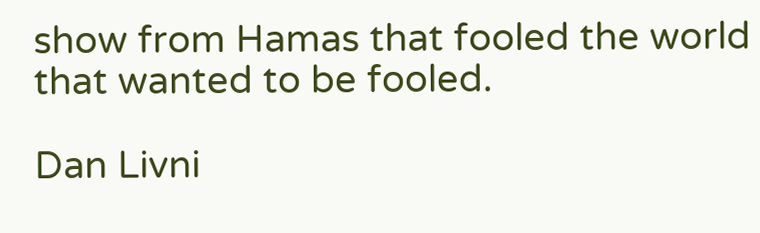show from Hamas that fooled the world that wanted to be fooled.

Dan Livni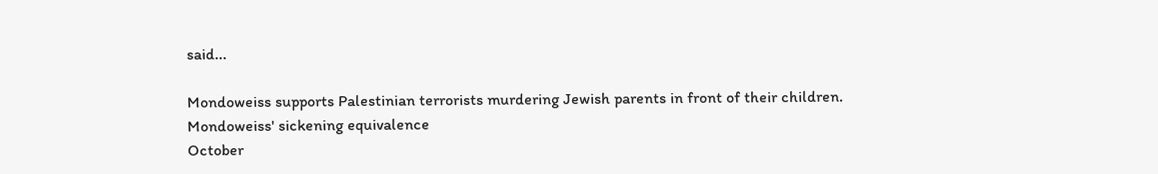said...

Mondoweiss supports Palestinian terrorists murdering Jewish parents in front of their children.
Mondoweiss' sickening equivalence
October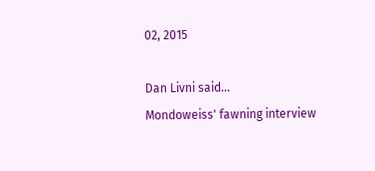02, 2015

Dan Livni said...
Mondoweiss' fawning interview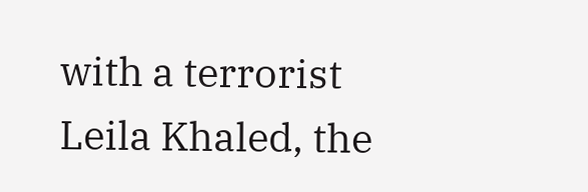with a terrorist Leila Khaled, the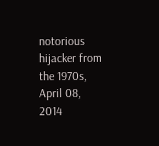notorious hijacker from the 1970s,
April 08, 2014